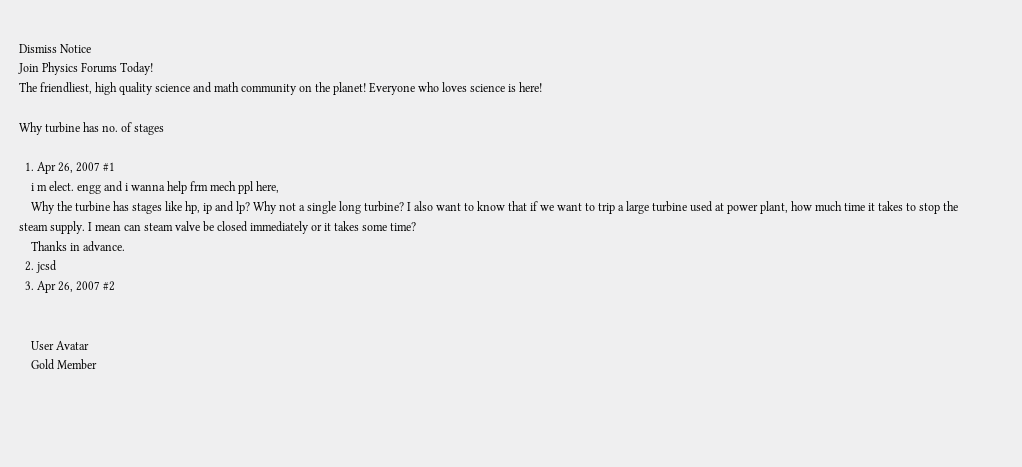Dismiss Notice
Join Physics Forums Today!
The friendliest, high quality science and math community on the planet! Everyone who loves science is here!

Why turbine has no. of stages

  1. Apr 26, 2007 #1
    i m elect. engg and i wanna help frm mech ppl here,
    Why the turbine has stages like hp, ip and lp? Why not a single long turbine? I also want to know that if we want to trip a large turbine used at power plant, how much time it takes to stop the steam supply. I mean can steam valve be closed immediately or it takes some time?
    Thanks in advance.
  2. jcsd
  3. Apr 26, 2007 #2


    User Avatar
    Gold Member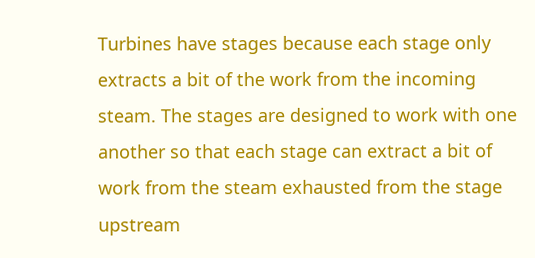Turbines have stages because each stage only extracts a bit of the work from the incoming steam. The stages are designed to work with one another so that each stage can extract a bit of work from the steam exhausted from the stage upstream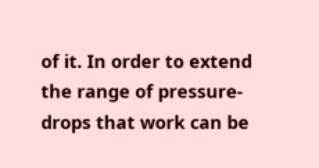of it. In order to extend the range of pressure-drops that work can be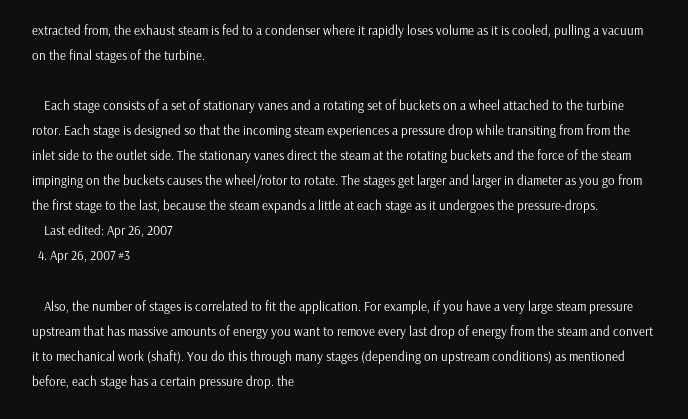extracted from, the exhaust steam is fed to a condenser where it rapidly loses volume as it is cooled, pulling a vacuum on the final stages of the turbine.

    Each stage consists of a set of stationary vanes and a rotating set of buckets on a wheel attached to the turbine rotor. Each stage is designed so that the incoming steam experiences a pressure drop while transiting from from the inlet side to the outlet side. The stationary vanes direct the steam at the rotating buckets and the force of the steam impinging on the buckets causes the wheel/rotor to rotate. The stages get larger and larger in diameter as you go from the first stage to the last, because the steam expands a little at each stage as it undergoes the pressure-drops.
    Last edited: Apr 26, 2007
  4. Apr 26, 2007 #3

    Also, the number of stages is correlated to fit the application. For example, if you have a very large steam pressure upstream that has massive amounts of energy you want to remove every last drop of energy from the steam and convert it to mechanical work (shaft). You do this through many stages (depending on upstream conditions) as mentioned before, each stage has a certain pressure drop. the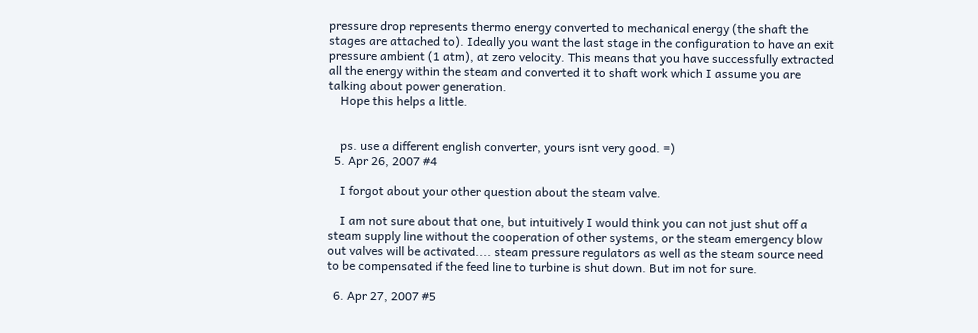pressure drop represents thermo energy converted to mechanical energy (the shaft the stages are attached to). Ideally you want the last stage in the configuration to have an exit pressure ambient (1 atm), at zero velocity. This means that you have successfully extracted all the energy within the steam and converted it to shaft work which I assume you are talking about power generation.
    Hope this helps a little.


    ps. use a different english converter, yours isnt very good. =)
  5. Apr 26, 2007 #4

    I forgot about your other question about the steam valve.

    I am not sure about that one, but intuitively I would think you can not just shut off a steam supply line without the cooperation of other systems, or the steam emergency blow out valves will be activated.... steam pressure regulators as well as the steam source need to be compensated if the feed line to turbine is shut down. But im not for sure.

  6. Apr 27, 2007 #5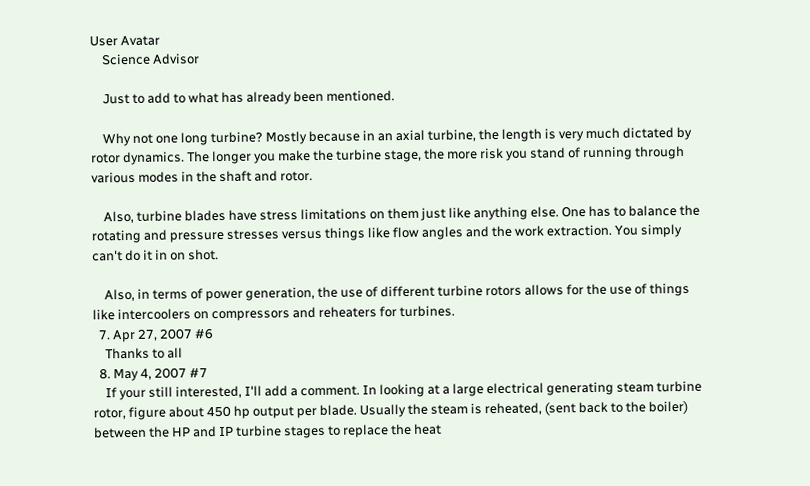User Avatar
    Science Advisor

    Just to add to what has already been mentioned.

    Why not one long turbine? Mostly because in an axial turbine, the length is very much dictated by rotor dynamics. The longer you make the turbine stage, the more risk you stand of running through various modes in the shaft and rotor.

    Also, turbine blades have stress limitations on them just like anything else. One has to balance the rotating and pressure stresses versus things like flow angles and the work extraction. You simply can't do it in on shot.

    Also, in terms of power generation, the use of different turbine rotors allows for the use of things like intercoolers on compressors and reheaters for turbines.
  7. Apr 27, 2007 #6
    Thanks to all
  8. May 4, 2007 #7
    If your still interested, I'll add a comment. In looking at a large electrical generating steam turbine rotor, figure about 450 hp output per blade. Usually the steam is reheated, (sent back to the boiler) between the HP and IP turbine stages to replace the heat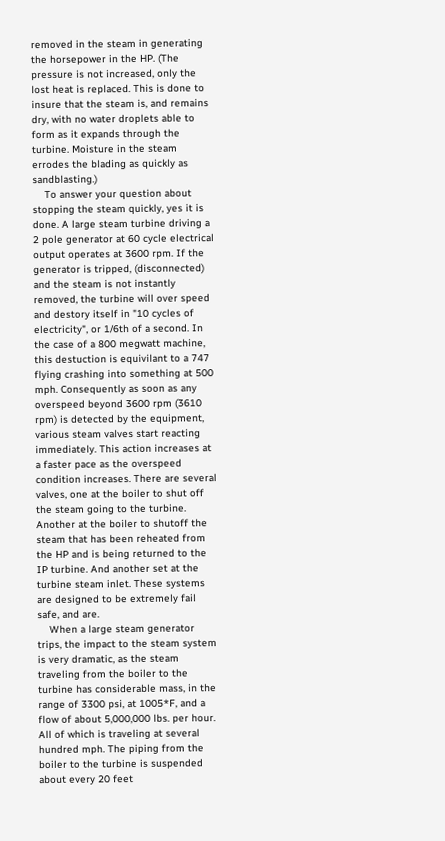removed in the steam in generating the horsepower in the HP. (The pressure is not increased, only the lost heat is replaced. This is done to insure that the steam is, and remains dry, with no water droplets able to form as it expands through the turbine. Moisture in the steam errodes the blading as quickly as sandblasting.)
    To answer your question about stopping the steam quickly, yes it is done. A large steam turbine driving a 2 pole generator at 60 cycle electrical output operates at 3600 rpm. If the generator is tripped, (disconnected) and the steam is not instantly removed, the turbine will over speed and destory itself in "10 cycles of electricity", or 1/6th of a second. In the case of a 800 megwatt machine, this destuction is equivilant to a 747 flying crashing into something at 500 mph. Consequently as soon as any overspeed beyond 3600 rpm (3610 rpm) is detected by the equipment, various steam valves start reacting immediately. This action increases at a faster pace as the overspeed condition increases. There are several valves, one at the boiler to shut off the steam going to the turbine. Another at the boiler to shutoff the steam that has been reheated from the HP and is being returned to the IP turbine. And another set at the turbine steam inlet. These systems are designed to be extremely fail safe, and are.
    When a large steam generator trips, the impact to the steam system is very dramatic, as the steam traveling from the boiler to the turbine has considerable mass, in the range of 3300 psi, at 1005*F, and a flow of about 5,000,000 lbs. per hour. All of which is traveling at several hundred mph. The piping from the boiler to the turbine is suspended about every 20 feet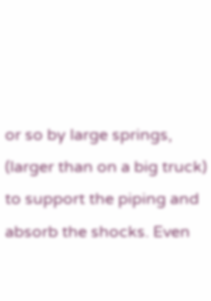or so by large springs, (larger than on a big truck) to support the piping and absorb the shocks. Even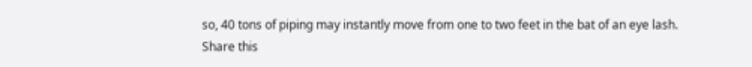so, 40 tons of piping may instantly move from one to two feet in the bat of an eye lash.
Share this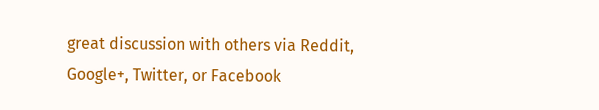great discussion with others via Reddit, Google+, Twitter, or Facebook